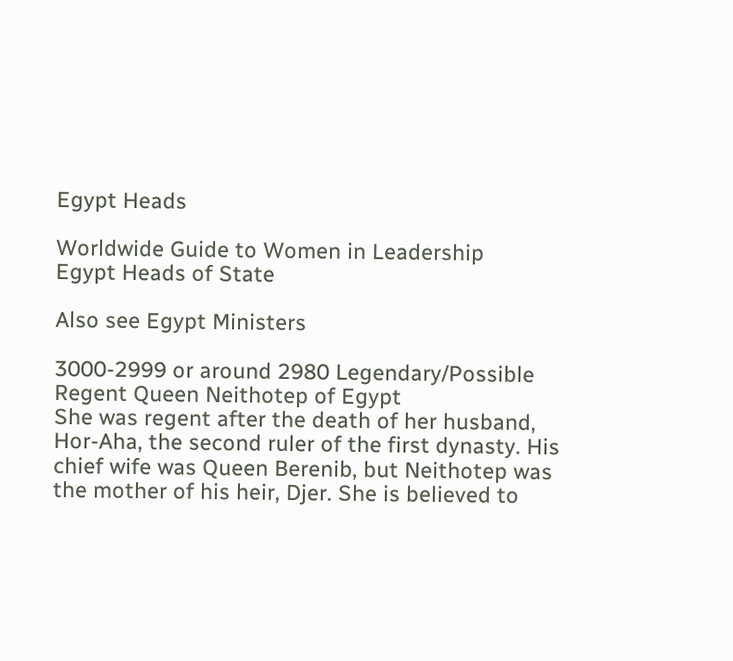Egypt Heads

Worldwide Guide to Women in Leadership
Egypt Heads of State

Also see Egypt Ministers

3000-2999 or around 2980 Legendary/Possible Regent Queen Neithotep of Egypt
She was regent after the death of her husband, Hor-Aha, the second ruler of the first dynasty. His chief wife was Queen Berenib, but Neithotep was the mother of his heir, Djer. She is believed to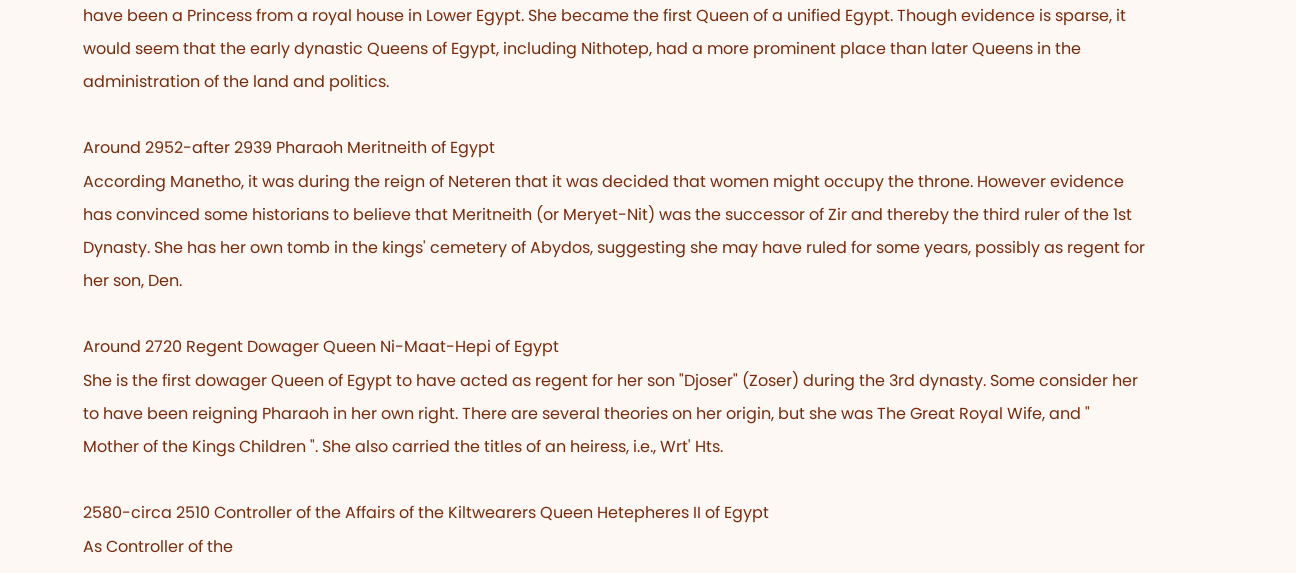have been a Princess from a royal house in Lower Egypt. She became the first Queen of a unified Egypt. Though evidence is sparse, it would seem that the early dynastic Queens of Egypt, including Nithotep, had a more prominent place than later Queens in the administration of the land and politics.

Around 2952-after 2939 Pharaoh Meritneith of Egypt
According Manetho, it was during the reign of Neteren that it was decided that women might occupy the throne. However evidence has convinced some historians to believe that Meritneith (or Meryet-Nit) was the successor of Zir and thereby the third ruler of the 1st Dynasty. She has her own tomb in the kings' cemetery of Abydos, suggesting she may have ruled for some years, possibly as regent for her son, Den.

Around 2720 Regent Dowager Queen Ni-Maat-Hepi of Egypt
She is the first dowager Queen of Egypt to have acted as regent for her son "Djoser" (Zoser) during the 3rd dynasty. Some consider her to have been reigning Pharaoh in her own right. There are several theories on her origin, but she was The Great Royal Wife, and " Mother of the Kings Children ". She also carried the titles of an heiress, i.e., Wrt' Hts.

2580-circa 2510 Controller of the Affairs of the Kiltwearers Queen Hetepheres II of Egypt
As Controller of the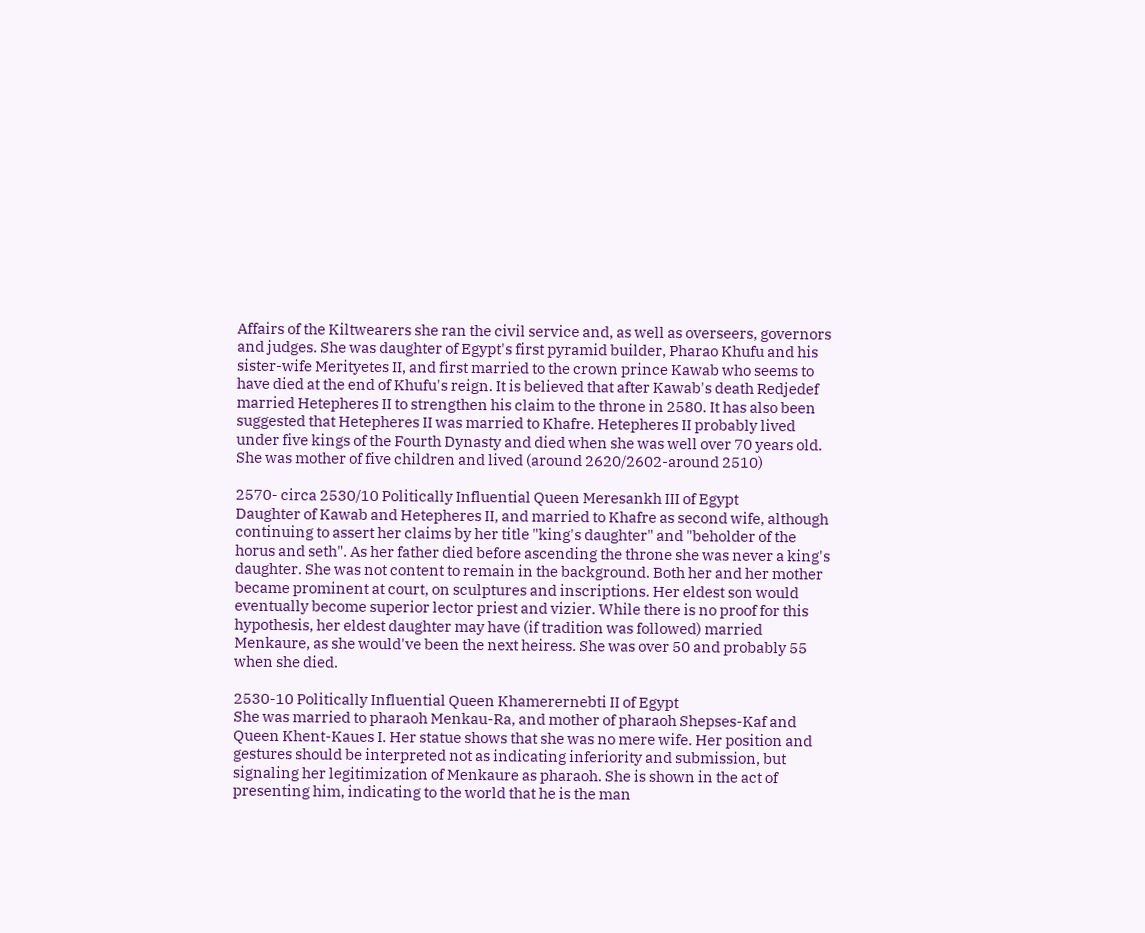Affairs of the Kiltwearers she ran the civil service and, as well as overseers, governors and judges. She was daughter of Egypt's first pyramid builder, Pharao Khufu and his sister-wife Merityetes II, and first married to the crown prince Kawab who seems to have died at the end of Khufu's reign. It is believed that after Kawab's death Redjedef married Hetepheres II to strengthen his claim to the throne in 2580. It has also been suggested that Hetepheres II was married to Khafre. Hetepheres II probably lived under five kings of the Fourth Dynasty and died when she was well over 70 years old. She was mother of five children and lived (around 2620/2602-around 2510)

2570- circa 2530/10 Politically Influential Queen Meresankh III of Egypt
Daughter of Kawab and Hetepheres II, and married to Khafre as second wife, although continuing to assert her claims by her title "king's daughter" and "beholder of the horus and seth". As her father died before ascending the throne she was never a king's daughter. She was not content to remain in the background. Both her and her mother became prominent at court, on sculptures and inscriptions. Her eldest son would eventually become superior lector priest and vizier. While there is no proof for this hypothesis, her eldest daughter may have (if tradition was followed) married Menkaure, as she would've been the next heiress. She was over 50 and probably 55 when she died.

2530-10 Politically Influential Queen Khamerernebti II of Egypt
She was married to pharaoh Menkau-Ra, and mother of pharaoh Shepses-Kaf and Queen Khent-Kaues I. Her statue shows that she was no mere wife. Her position and gestures should be interpreted not as indicating inferiority and submission, but signaling her legitimization of Menkaure as pharaoh. She is shown in the act of presenting him, indicating to the world that he is the man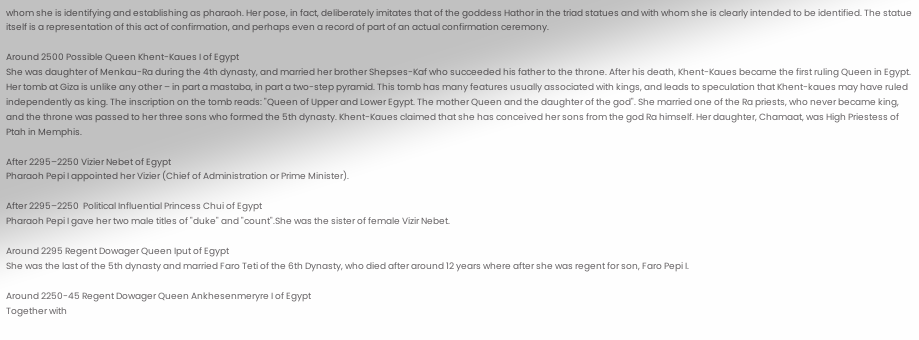whom she is identifying and establishing as pharaoh. Her pose, in fact, deliberately imitates that of the goddess Hathor in the triad statues and with whom she is clearly intended to be identified. The statue itself is a representation of this act of confirmation, and perhaps even a record of part of an actual confirmation ceremony.

Around 2500 Possible Queen Khent-Kaues I of Egypt
She was daughter of Menkau-Ra during the 4th dynasty, and married her brother Shepses-Kaf who succeeded his father to the throne. After his death, Khent-Kaues became the first ruling Queen in Egypt. Her tomb at Giza is unlike any other – in part a mastaba, in part a two-step pyramid. This tomb has many features usually associated with kings, and leads to speculation that Khent-kaues may have ruled independently as king. The inscription on the tomb reads: "Queen of Upper and Lower Egypt. The mother Queen and the daughter of the god". She married one of the Ra priests, who never became king, and the throne was passed to her three sons who formed the 5th dynasty. Khent-Kaues claimed that she has conceived her sons from the god Ra himself. Her daughter, Chamaat, was High Priestess of Ptah in Memphis.

After 2295–2250 Vizier Nebet of Egypt
Pharaoh Pepi I appointed her Vizier (Chief of Administration or Prime Minister).

After 2295–2250  Political Influential Princess Chui of Egypt
Pharaoh Pepi I gave her two male titles of "duke" and "count".She was the sister of female Vizir Nebet.

Around 2295 Regent Dowager Queen Iput of Egypt
She was the last of the 5th dynasty and married Faro Teti of the 6th Dynasty, who died after around 12 years where after she was regent for son, Faro Pepi I.

Around 2250-45 Regent Dowager Queen Ankhesenmeryre I of Egypt
Together with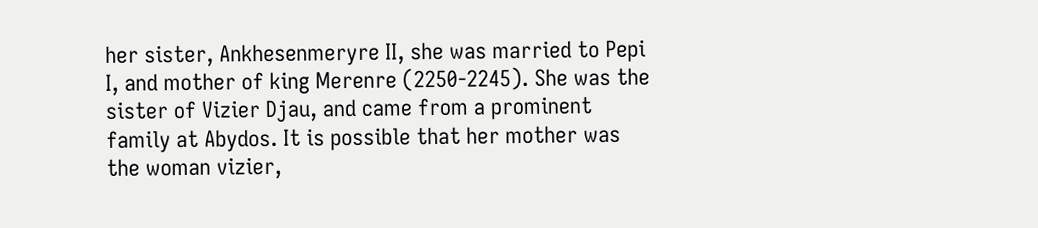her sister, Ankhesenmeryre II, she was married to Pepi I, and mother of king Merenre (2250-2245). She was the sister of Vizier Djau, and came from a prominent family at Abydos. It is possible that her mother was the woman vizier,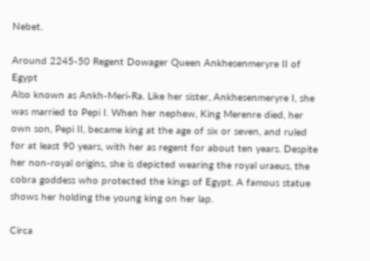Nebet.

Around 2245-50 Regent Dowager Queen Ankhesenmeryre II of Egypt
Also known as Ankh-Meri-Ra. Like her sister, Ankhesenmeryre I, she was married to Pepi I. When her nephew, King Merenre died, her own son, Pepi II, became king at the age of six or seven, and ruled for at least 90 years, with her as regent for about ten years. Despite her non-royal origins, she is depicted wearing the royal uraeus, the cobra goddess who protected the kings of Egypt. A famous statue shows her holding the young king on her lap.

Circa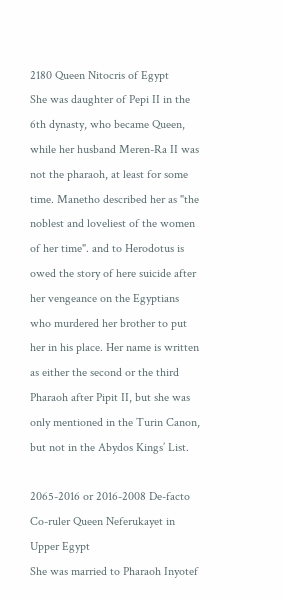2180 Queen Nitocris of Egypt
She was daughter of Pepi II in the 6th dynasty, who became Queen, while her husband Meren-Ra II was not the pharaoh, at least for some time. Manetho described her as "the noblest and loveliest of the women of her time". and to Herodotus is owed the story of here suicide after her vengeance on the Egyptians who murdered her brother to put her in his place. Her name is written as either the second or the third Pharaoh after Pipit II, but she was only mentioned in the Turin Canon, but not in the Abydos Kings’ List.

2065-2016 or 2016-2008 De-facto Co-ruler Queen Neferukayet in Upper Egypt
She was married to Pharaoh Inyotef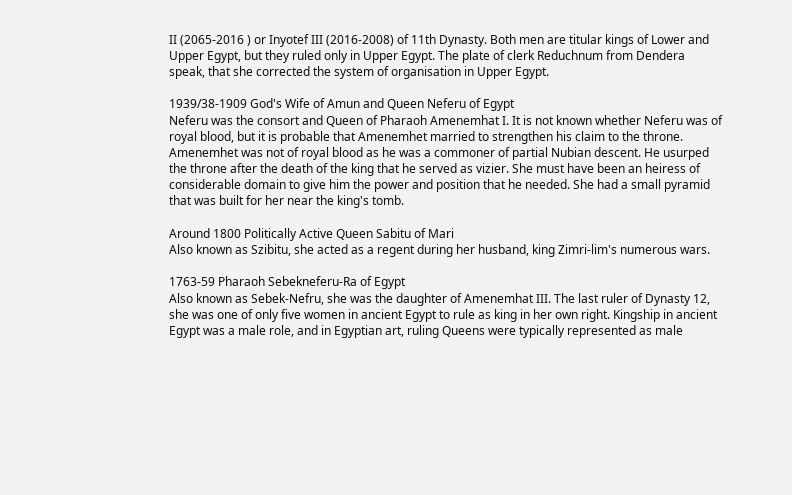II (2065-2016 ) or Inyotef III (2016-2008) of 11th Dynasty. Both men are titular kings of Lower and Upper Egypt, but they ruled only in Upper Egypt. The plate of clerk Reduchnum from Dendera speak, that she corrected the system of organisation in Upper Egypt.

1939/38-1909 God's Wife of Amun and Queen Neferu of Egypt
Neferu was the consort and Queen of Pharaoh Amenemhat I. It is not known whether Neferu was of royal blood, but it is probable that Amenemhet married to strengthen his claim to the throne. Amenemhet was not of royal blood as he was a commoner of partial Nubian descent. He usurped the throne after the death of the king that he served as vizier. She must have been an heiress of considerable domain to give him the power and position that he needed. She had a small pyramid that was built for her near the king's tomb.

Around 1800 Politically Active Queen Sabitu of Mari
Also known as Szibitu, she acted as a regent during her husband, king Zimri-lim's numerous wars.

1763-59 Pharaoh Sebekneferu-Ra of Egypt
Also known as Sebek-Nefru, she was the daughter of Amenemhat III. The last ruler of Dynasty 12, she was one of only five women in ancient Egypt to rule as king in her own right. Kingship in ancient Egypt was a male role, and in Egyptian art, ruling Queens were typically represented as male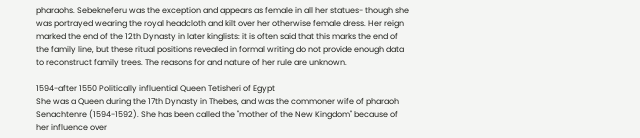pharaohs. Sebekneferu was the exception and appears as female in all her statues- though she was portrayed wearing the royal headcloth and kilt over her otherwise female dress. Her reign marked the end of the 12th Dynasty in later kinglists: it is often said that this marks the end of the family line, but these ritual positions revealed in formal writing do not provide enough data to reconstruct family trees. The reasons for and nature of her rule are unknown.

1594-after 1550 Politically influential Queen Tetisheri of Egypt
She was a Queen during the 17th Dynasty in Thebes, and was the commoner wife of pharaoh Senachtenre (1594-1592). She has been called the "mother of the New Kingdom" because of her influence over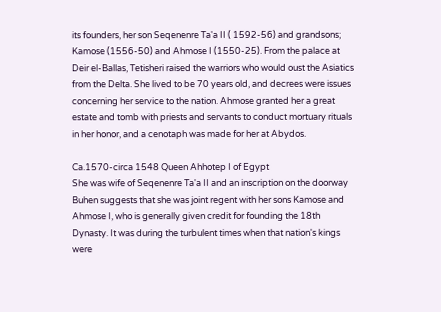its founders, her son Seqenenre Ta'a II ( 1592-56) and grandsons; Kamose (1556-50) and Ahmose I (1550-25). From the palace at Deir el-Ballas, Tetisheri raised the warriors who would oust the Asiatics from the Delta. She lived to be 70 years old, and decrees were issues concerning her service to the nation. Ahmose granted her a great estate and tomb with priests and servants to conduct mortuary rituals in her honor, and a cenotaph was made for her at Abydos.

Ca.1570-circa 1548 Queen Ahhotep I of Egypt
She was wife of Seqenenre Ta'a II and an inscription on the doorway Buhen suggests that she was joint regent with her sons Kamose and Ahmose I, who is generally given credit for founding the 18th Dynasty. It was during the turbulent times when that nation's kings were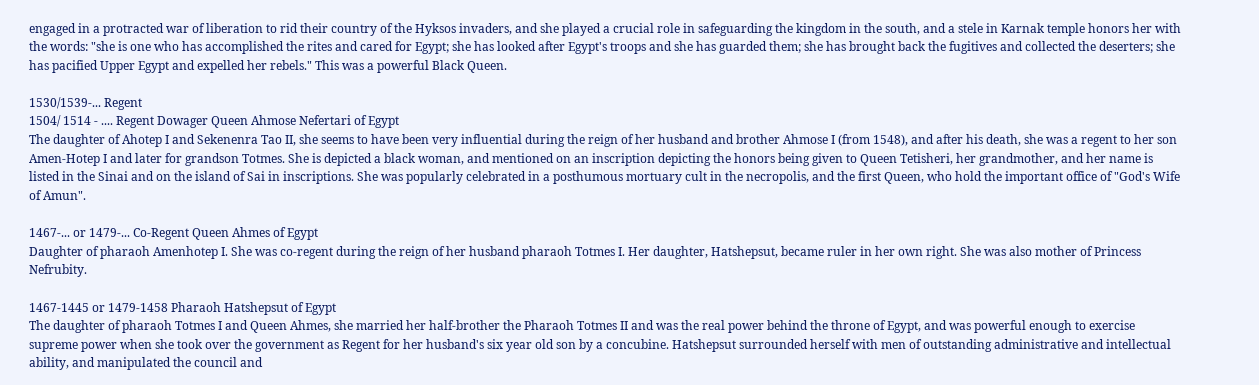engaged in a protracted war of liberation to rid their country of the Hyksos invaders, and she played a crucial role in safeguarding the kingdom in the south, and a stele in Karnak temple honors her with the words: "she is one who has accomplished the rites and cared for Egypt; she has looked after Egypt's troops and she has guarded them; she has brought back the fugitives and collected the deserters; she has pacified Upper Egypt and expelled her rebels." This was a powerful Black Queen.

1530/1539-... Regent
1504/ 1514 - .... Regent Dowager Queen Ahmose Nefertari of Egypt
The daughter of Ahotep I and Sekenenra Tao II, she seems to have been very influential during the reign of her husband and brother Ahmose I (from 1548), and after his death, she was a regent to her son Amen-Hotep I and later for grandson Totmes. She is depicted a black woman, and mentioned on an inscription depicting the honors being given to Queen Tetisheri, her grandmother, and her name is listed in the Sinai and on the island of Sai in inscriptions. She was popularly celebrated in a posthumous mortuary cult in the necropolis, and the first Queen, who hold the important office of "God's Wife of Amun".

1467-... or 1479-... Co-Regent Queen Ahmes of Egypt
Daughter of pharaoh Amenhotep I. She was co-regent during the reign of her husband pharaoh Totmes I. Her daughter, Hatshepsut, became ruler in her own right. She was also mother of Princess Nefrubity.

1467-1445 or 1479-1458 Pharaoh Hatshepsut of Egypt
The daughter of pharaoh Totmes I and Queen Ahmes, she married her half-brother the Pharaoh Totmes II and was the real power behind the throne of Egypt, and was powerful enough to exercise supreme power when she took over the government as Regent for her husband's six year old son by a concubine. Hatshepsut surrounded herself with men of outstanding administrative and intellectual ability, and manipulated the council and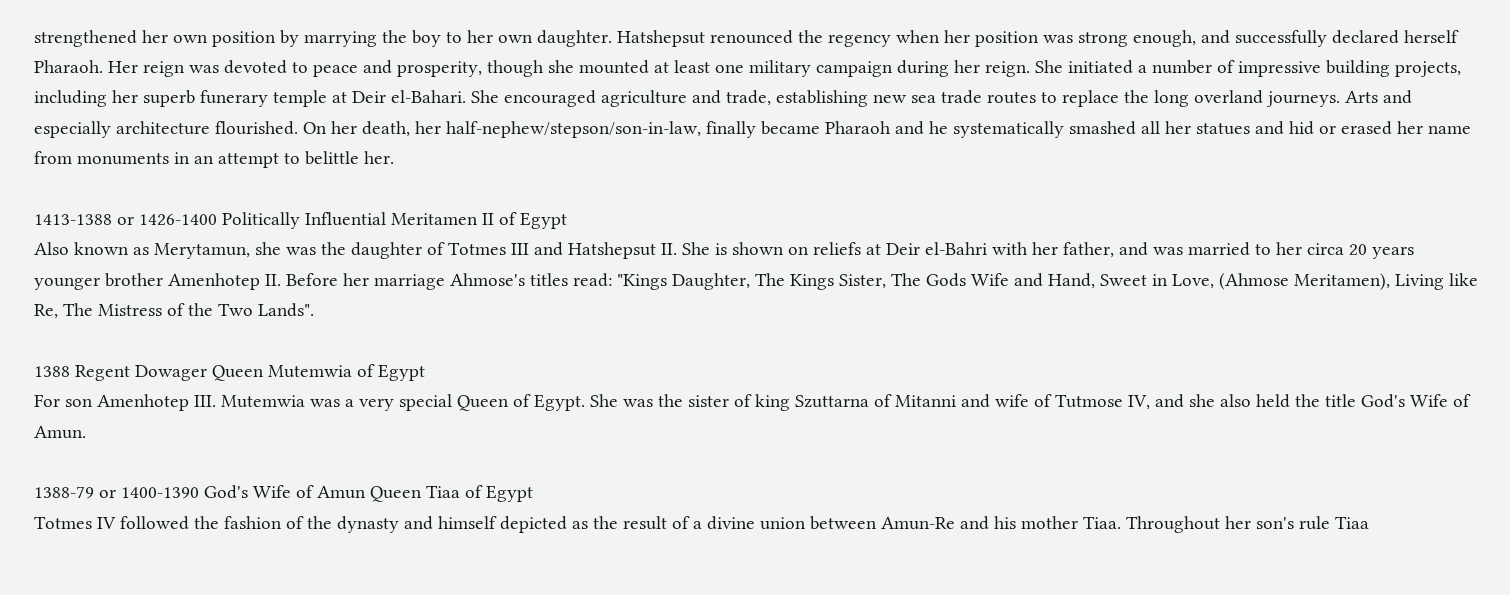strengthened her own position by marrying the boy to her own daughter. Hatshepsut renounced the regency when her position was strong enough, and successfully declared herself Pharaoh. Her reign was devoted to peace and prosperity, though she mounted at least one military campaign during her reign. She initiated a number of impressive building projects, including her superb funerary temple at Deir el-Bahari. She encouraged agriculture and trade, establishing new sea trade routes to replace the long overland journeys. Arts and especially architecture flourished. On her death, her half-nephew/stepson/son-in-law, finally became Pharaoh and he systematically smashed all her statues and hid or erased her name from monuments in an attempt to belittle her.

1413-1388 or 1426-1400 Politically Influential Meritamen II of Egypt
Also known as Merytamun, she was the daughter of Totmes III and Hatshepsut II. She is shown on reliefs at Deir el-Bahri with her father, and was married to her circa 20 years younger brother Amenhotep II. Before her marriage Ahmose's titles read: "Kings Daughter, The Kings Sister, The Gods Wife and Hand, Sweet in Love, (Ahmose Meritamen), Living like Re, The Mistress of the Two Lands".

1388 Regent Dowager Queen Mutemwia of Egypt
For son Amenhotep III. Mutemwia was a very special Queen of Egypt. She was the sister of king Szuttarna of Mitanni and wife of Tutmose IV, and she also held the title God's Wife of Amun.

1388-79 or 1400-1390 God's Wife of Amun Queen Tiaa of Egypt
Totmes IV followed the fashion of the dynasty and himself depicted as the result of a divine union between Amun-Re and his mother Tiaa. Throughout her son's rule Tiaa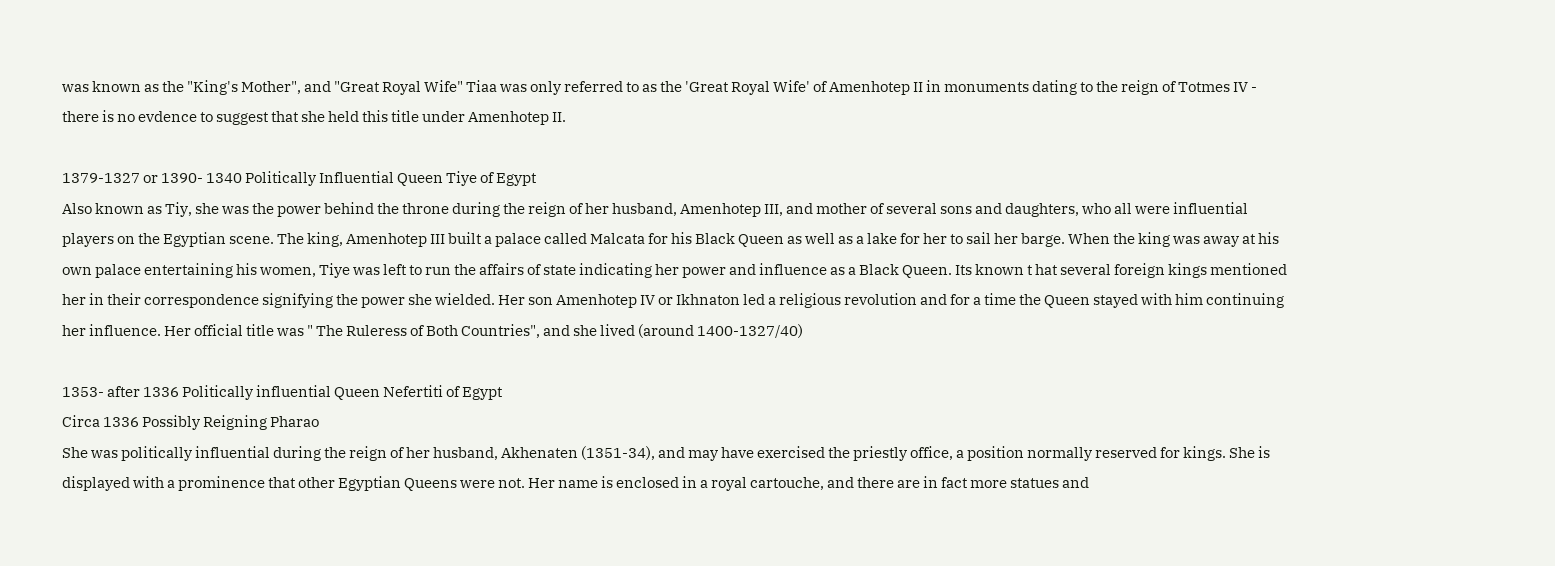was known as the "King's Mother", and "Great Royal Wife" Tiaa was only referred to as the 'Great Royal Wife' of Amenhotep II in monuments dating to the reign of Totmes IV - there is no evdence to suggest that she held this title under Amenhotep II.

1379-1327 or 1390- 1340 Politically Influential Queen Tiye of Egypt
Also known as Tiy, she was the power behind the throne during the reign of her husband, Amenhotep III, and mother of several sons and daughters, who all were influential players on the Egyptian scene. The king, Amenhotep III built a palace called Malcata for his Black Queen as well as a lake for her to sail her barge. When the king was away at his own palace entertaining his women, Tiye was left to run the affairs of state indicating her power and influence as a Black Queen. Its known t hat several foreign kings mentioned her in their correspondence signifying the power she wielded. Her son Amenhotep IV or Ikhnaton led a religious revolution and for a time the Queen stayed with him continuing her influence. Her official title was " The Ruleress of Both Countries", and she lived (around 1400-1327/40)

1353- after 1336 Politically influential Queen Nefertiti of Egypt
Circa 1336 Possibly Reigning Pharao
She was politically influential during the reign of her husband, Akhenaten (1351-34), and may have exercised the priestly office, a position normally reserved for kings. She is displayed with a prominence that other Egyptian Queens were not. Her name is enclosed in a royal cartouche, and there are in fact more statues and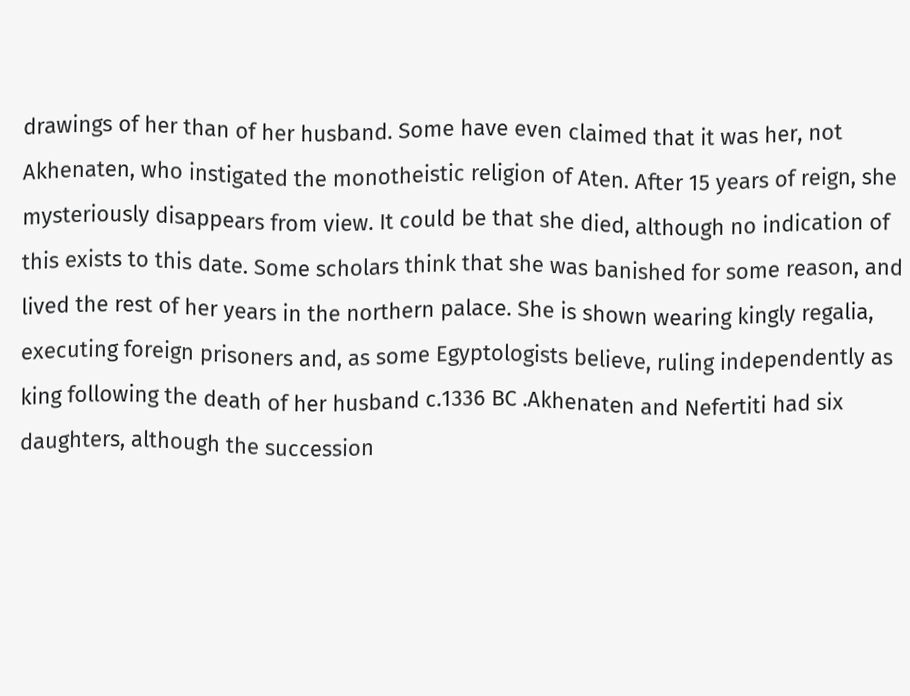drawings of her than of her husband. Some have even claimed that it was her, not Akhenaten, who instigated the monotheistic religion of Aten. After 15 years of reign, she mysteriously disappears from view. It could be that she died, although no indication of this exists to this date. Some scholars think that she was banished for some reason, and lived the rest of her years in the northern palace. She is shown wearing kingly regalia, executing foreign prisoners and, as some Egyptologists believe, ruling independently as king following the death of her husband c.1336 BC .Akhenaten and Nefertiti had six daughters, although the succession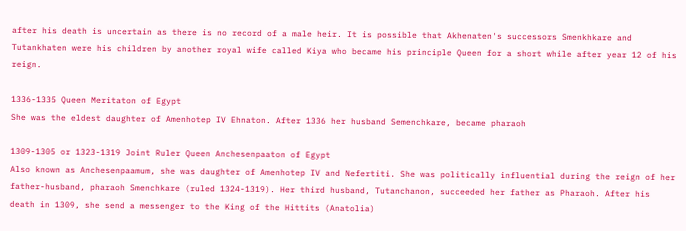after his death is uncertain as there is no record of a male heir. It is possible that Akhenaten's successors Smenkhkare and Tutankhaten were his children by another royal wife called Kiya who became his principle Queen for a short while after year 12 of his reign.

1336-1335 Queen Meritaton of Egypt
She was the eldest daughter of Amenhotep IV Ehnaton. After 1336 her husband Semenchkare, became pharaoh

1309-1305 or 1323-1319 Joint Ruler Queen Anchesenpaaton of Egypt
Also known as Anchesenpaamum, she was daughter of Amenhotep IV and Nefertiti. She was politically influential during the reign of her father-husband, pharaoh Smenchkare (ruled 1324-1319). Her third husband, Tutanchanon, succeeded her father as Pharaoh. After his death in 1309, she send a messenger to the King of the Hittits (Anatolia)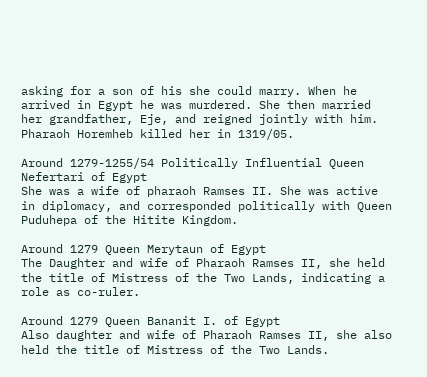asking for a son of his she could marry. When he arrived in Egypt he was murdered. She then married her grandfather, Eje, and reigned jointly with him. Pharaoh Horemheb killed her in 1319/05.

Around 1279-1255/54 Politically Influential Queen Nefertari of Egypt
She was a wife of pharaoh Ramses II. She was active in diplomacy, and corresponded politically with Queen Puduhepa of the Hitite Kingdom.

Around 1279 Queen Merytaun of Egypt
The Daughter and wife of Pharaoh Ramses II, she held the title of Mistress of the Two Lands, indicating a role as co-ruler.

Around 1279 Queen Bananit I. of Egypt
Also daughter and wife of Pharaoh Ramses II, she also held the title of Mistress of the Two Lands.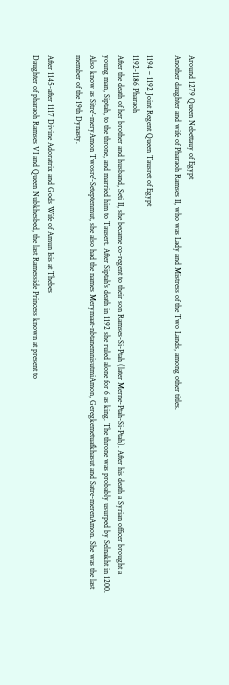Around 1279 Queen Nebettauy of Egypt
Another daughter and wife of Pharaoh Ramses II, who was Lady and Mistress of the Two Lands, among other titles.

1194 – 1192 Joint Regent Queen Tausret of Egypt
1192-1186 Pharaoh
After the death of her brother and husband, Seti II, she became co-regent to their son Ramses-Si-Ptah (later Merne-Ptah-Si-Ptah). After his death a Syrian officer brought a young man, Siptah, to the throne, and married him to Tausert. After Siptah's death in 1192 she ruled alone for 6 as king. The throne was probably usurped by Selnakht in 1200. Also know as Sitre'-meryAmon Twosre'-Seteptenmut, she also had the names Merymaat-nbtanemnisutmiAmon, Geregkemetuafkhasut and Satre-merenAmon. She was the last member of the 19th Dynasty.

After 1145-after 1117 Divine Adoratrix and Gods Wife of Amun Isis at Thebes
Daughter of pharaoh Ramses VI and Queen Nubkhesbed, the last Ramesside Princess known at present to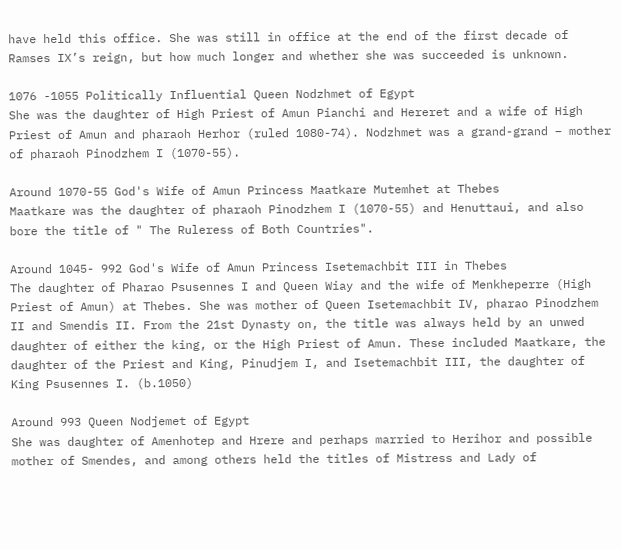have held this office. She was still in office at the end of the first decade of Ramses IX’s reign, but how much longer and whether she was succeeded is unknown.

1076 -1055 Politically Influential Queen Nodzhmet of Egypt
She was the daughter of High Priest of Amun Pianchi and Hereret and a wife of High Priest of Amun and pharaoh Herhor (ruled 1080-74). Nodzhmet was a grand-grand – mother of pharaoh Pinodzhem I (1070-55).

Around 1070-55 God's Wife of Amun Princess Maatkare Mutemhet at Thebes
Maatkare was the daughter of pharaoh Pinodzhem I (1070-55) and Henuttaui, and also bore the title of " The Ruleress of Both Countries".

Around 1045- 992 God's Wife of Amun Princess Isetemachbit III in Thebes
The daughter of Pharao Psusennes I and Queen Wiay and the wife of Menkheperre (High Priest of Amun) at Thebes. She was mother of Queen Isetemachbit IV, pharao Pinodzhem II and Smendis II. From the 21st Dynasty on, the title was always held by an unwed daughter of either the king, or the High Priest of Amun. These included Maatkare, the daughter of the Priest and King, Pinudjem I, and Isetemachbit III, the daughter of King Psusennes I. (b.1050)

Around 993 Queen Nodjemet of Egypt
She was daughter of Amenhotep and Hrere and perhaps married to Herihor and possible mother of Smendes, and among others held the titles of Mistress and Lady of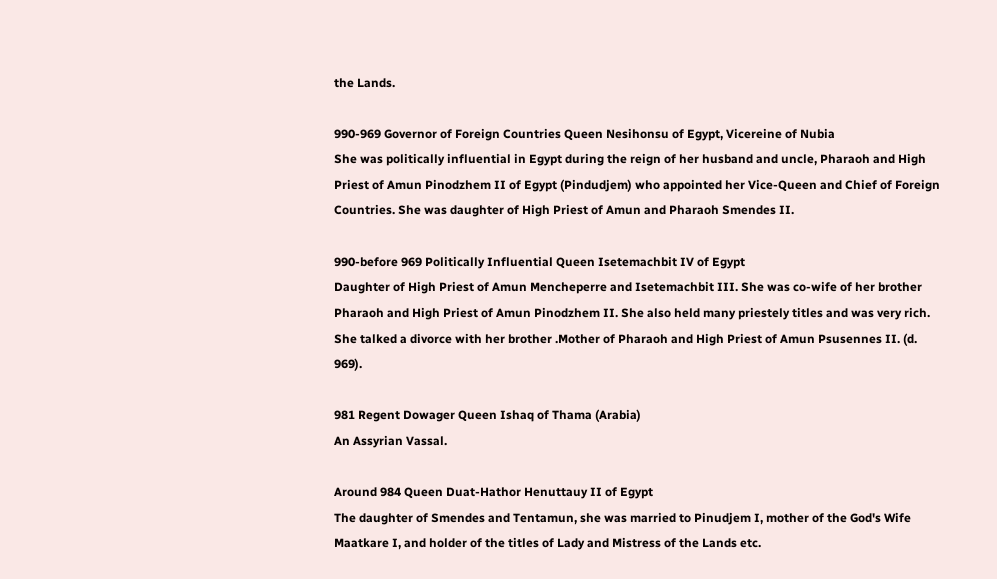the Lands.

990-969 Governor of Foreign Countries Queen Nesihonsu of Egypt, Vicereine of Nubia
She was politically influential in Egypt during the reign of her husband and uncle, Pharaoh and High Priest of Amun Pinodzhem II of Egypt (Pindudjem) who appointed her Vice-Queen and Chief of Foreign Countries. She was daughter of High Priest of Amun and Pharaoh Smendes II.

990-before 969 Politically Influential Queen Isetemachbit IV of Egypt
Daughter of High Priest of Amun Mencheperre and Isetemachbit III. She was co-wife of her brother Pharaoh and High Priest of Amun Pinodzhem II. She also held many priestely titles and was very rich. She talked a divorce with her brother .Mother of Pharaoh and High Priest of Amun Psusennes II. (d. 969).

981 Regent Dowager Queen Ishaq of Thama (Arabia)
An Assyrian Vassal.

Around 984 Queen Duat-Hathor Henuttauy II of Egypt
The daughter of Smendes and Tentamun, she was married to Pinudjem I, mother of the God's Wife Maatkare I, and holder of the titles of Lady and Mistress of the Lands etc.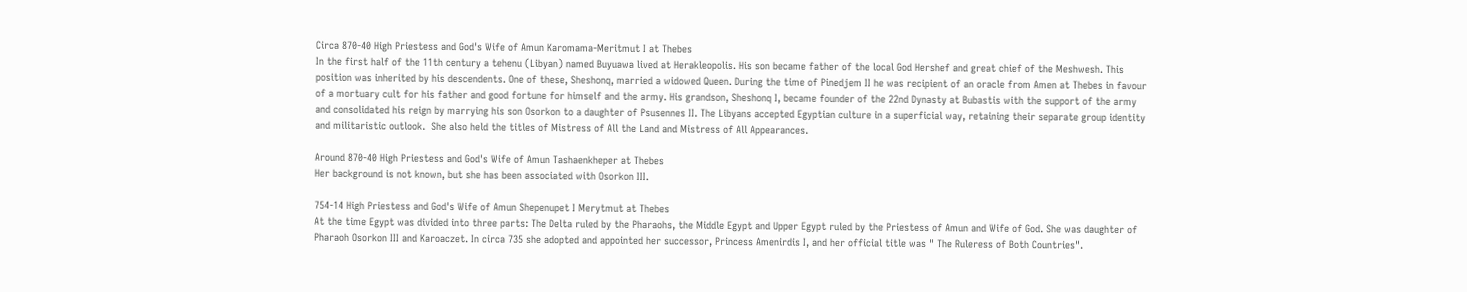Circa 870-40 High Priestess and God's Wife of Amun Karomama-Meritmut I at Thebes
In the first half of the 11th century a tehenu (Libyan) named Buyuawa lived at Herakleopolis. His son became father of the local God Hershef and great chief of the Meshwesh. This position was inherited by his descendents. One of these, Sheshonq, married a widowed Queen. During the time of Pinedjem II he was recipient of an oracle from Amen at Thebes in favour of a mortuary cult for his father and good fortune for himself and the army. His grandson, Sheshonq I, became founder of the 22nd Dynasty at Bubastis with the support of the army and consolidated his reign by marrying his son Osorkon to a daughter of Psusennes II. The Libyans accepted Egyptian culture in a superficial way, retaining their separate group identity and militaristic outlook.  She also held the titles of Mistress of All the Land and Mistress of All Appearances.

Around 870-40 High Priestess and God's Wife of Amun Tashaenkheper at Thebes
Her background is not known, but she has been associated with Osorkon III.

754-14 High Priestess and God's Wife of Amun Shepenupet I Merytmut at Thebes
At the time Egypt was divided into three parts: The Delta ruled by the Pharaohs, the Middle Egypt and Upper Egypt ruled by the Priestess of Amun and Wife of God. She was daughter of Pharaoh Osorkon III and Karoaczet. In circa 735 she adopted and appointed her successor, Princess Amenirdis I, and her official title was " The Ruleress of Both Countries".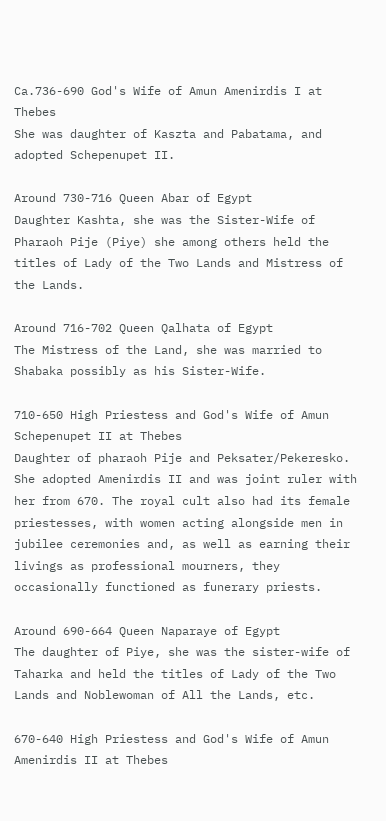Ca.736-690 God's Wife of Amun Amenirdis I at Thebes
She was daughter of Kaszta and Pabatama, and adopted Schepenupet II.

Around 730-716 Queen Abar of Egypt
Daughter Kashta, she was the Sister-Wife of Pharaoh Pije (Piye) she among others held the titles of Lady of the Two Lands and Mistress of the Lands.

Around 716-702 Queen Qalhata of Egypt
The Mistress of the Land, she was married to Shabaka possibly as his Sister-Wife.

710-650 High Priestess and God's Wife of Amun Schepenupet II at Thebes
Daughter of pharaoh Pije and Peksater/Pekeresko. She adopted Amenirdis II and was joint ruler with her from 670. The royal cult also had its female priestesses, with women acting alongside men in jubilee ceremonies and, as well as earning their livings as professional mourners, they occasionally functioned as funerary priests.

Around 690-664 Queen Naparaye of Egypt
The daughter of Piye, she was the sister-wife of Taharka and held the titles of Lady of the Two Lands and Noblewoman of All the Lands, etc.

670-640 High Priestess and God's Wife of Amun Amenirdis II at Thebes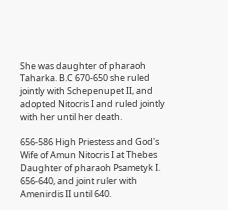She was daughter of pharaoh Taharka. B.C 670-650 she ruled jointly with Schepenupet II, and adopted Nitocris I and ruled jointly with her until her death.

656-586 High Priestess and God's Wife of Amun Nitocris I at Thebes
Daughter of pharaoh Psametyk I. 656-640, and joint ruler with Amenirdis II until 640.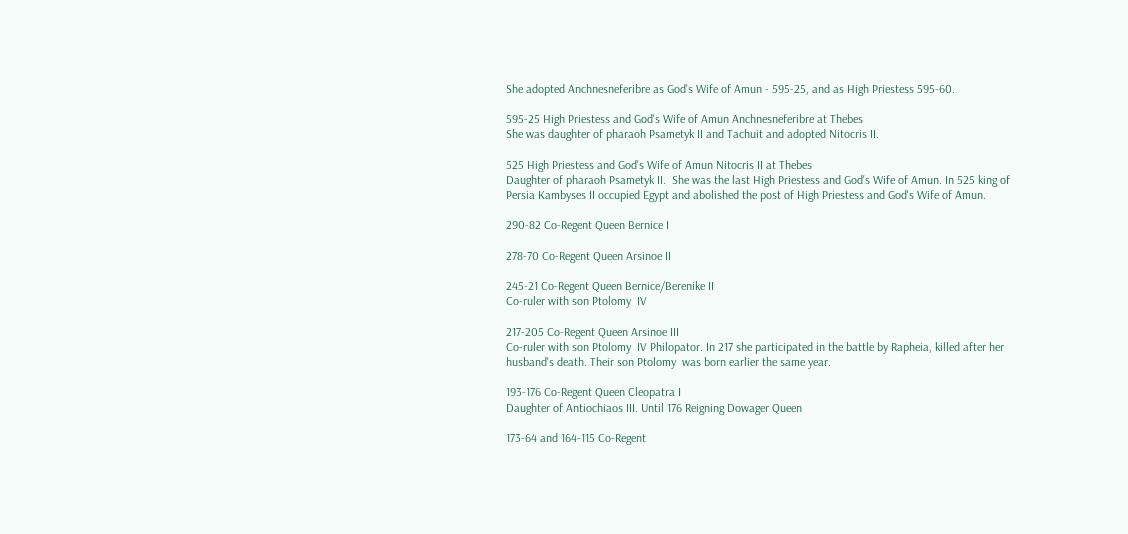She adopted Anchnesneferibre as God's Wife of Amun - 595-25, and as High Priestess 595-60.

595-25 High Priestess and God's Wife of Amun Anchnesneferibre at Thebes
She was daughter of pharaoh Psametyk II and Tachuit and adopted Nitocris II.

525 High Priestess and God's Wife of Amun Nitocris II at Thebes
Daughter of pharaoh Psametyk II.  She was the last High Priestess and God's Wife of Amun. In 525 king of Persia Kambyses II occupied Egypt and abolished the post of High Priestess and God's Wife of Amun.

290-82 Co-Regent Queen Bernice I

278-70 Co-Regent Queen Arsinoe II

245-21 Co-Regent Queen Bernice/Berenike II
Co-ruler with son Ptolomy  IV

217-205 Co-Regent Queen Arsinoe III
Co-ruler with son Ptolomy  IV Philopator. In 217 she participated in the battle by Rapheia, killed after her husband's death. Their son Ptolomy  was born earlier the same year.

193-176 Co-Regent Queen Cleopatra I
Daughter of Antiochiaos III. Until 176 Reigning Dowager Queen

173-64 and 164-115 Co-Regent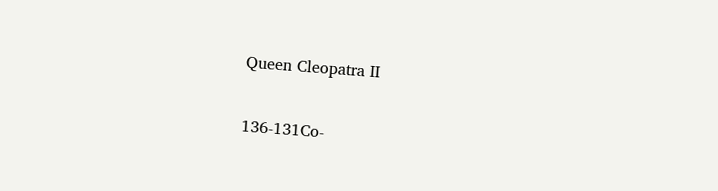Queen Cleopatra II

136-131Co-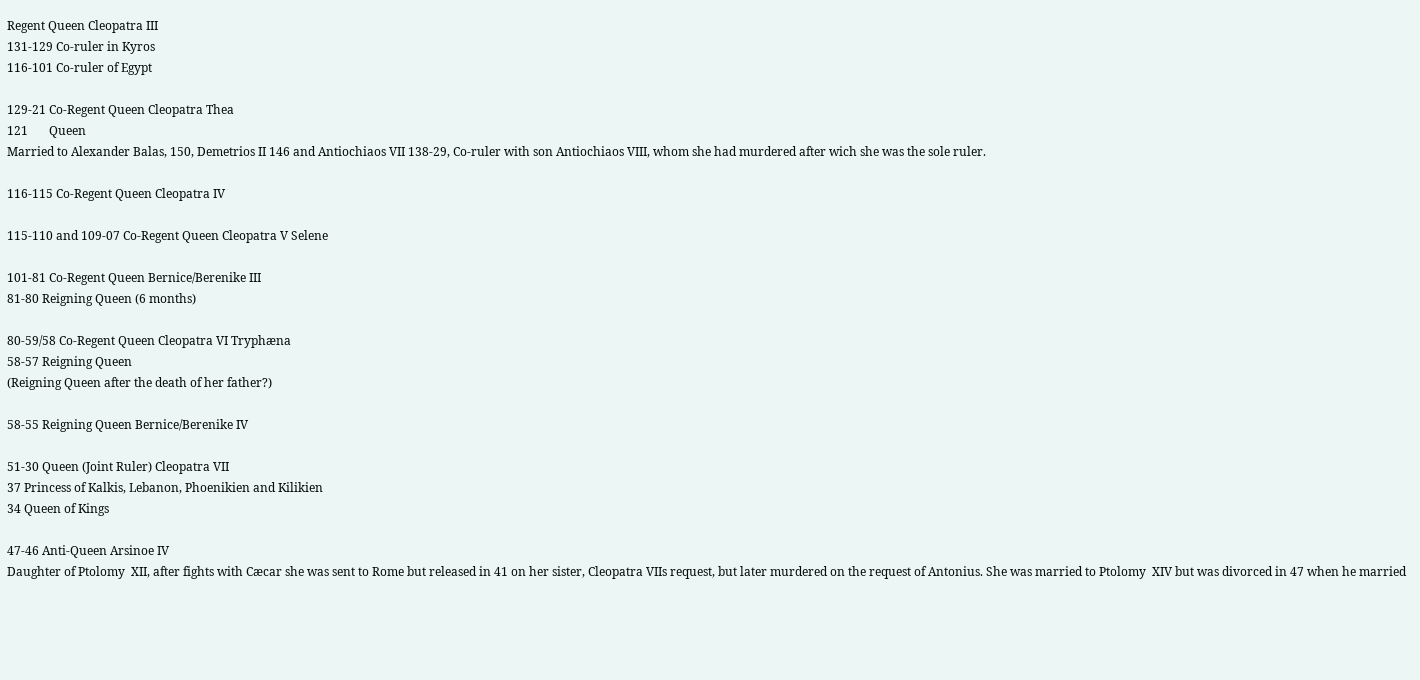Regent Queen Cleopatra III
131-129 Co-ruler in Kyros
116-101 Co-ruler of Egypt

129-21 Co-Regent Queen Cleopatra Thea
121       Queen
Married to Alexander Balas, 150, Demetrios II 146 and Antiochiaos VII 138-29, Co-ruler with son Antiochiaos VIII, whom she had murdered after wich she was the sole ruler.

116-115 Co-Regent Queen Cleopatra IV

115-110 and 109-07 Co-Regent Queen Cleopatra V Selene

101-81 Co-Regent Queen Bernice/Berenike III
81-80 Reigning Queen (6 months)

80-59/58 Co-Regent Queen Cleopatra VI Tryphæna
58-57 Reigning Queen
(Reigning Queen after the death of her father?)

58-55 Reigning Queen Bernice/Berenike IV

51-30 Queen (Joint Ruler) Cleopatra VII
37 Princess of Kalkis, Lebanon, Phoenikien and Kilikien
34 Queen of Kings

47-46 Anti-Queen Arsinoe IV
Daughter of Ptolomy  XII, after fights with Cæcar she was sent to Rome but released in 41 on her sister, Cleopatra VIIs request, but later murdered on the request of Antonius. She was married to Ptolomy  XIV but was divorced in 47 when he married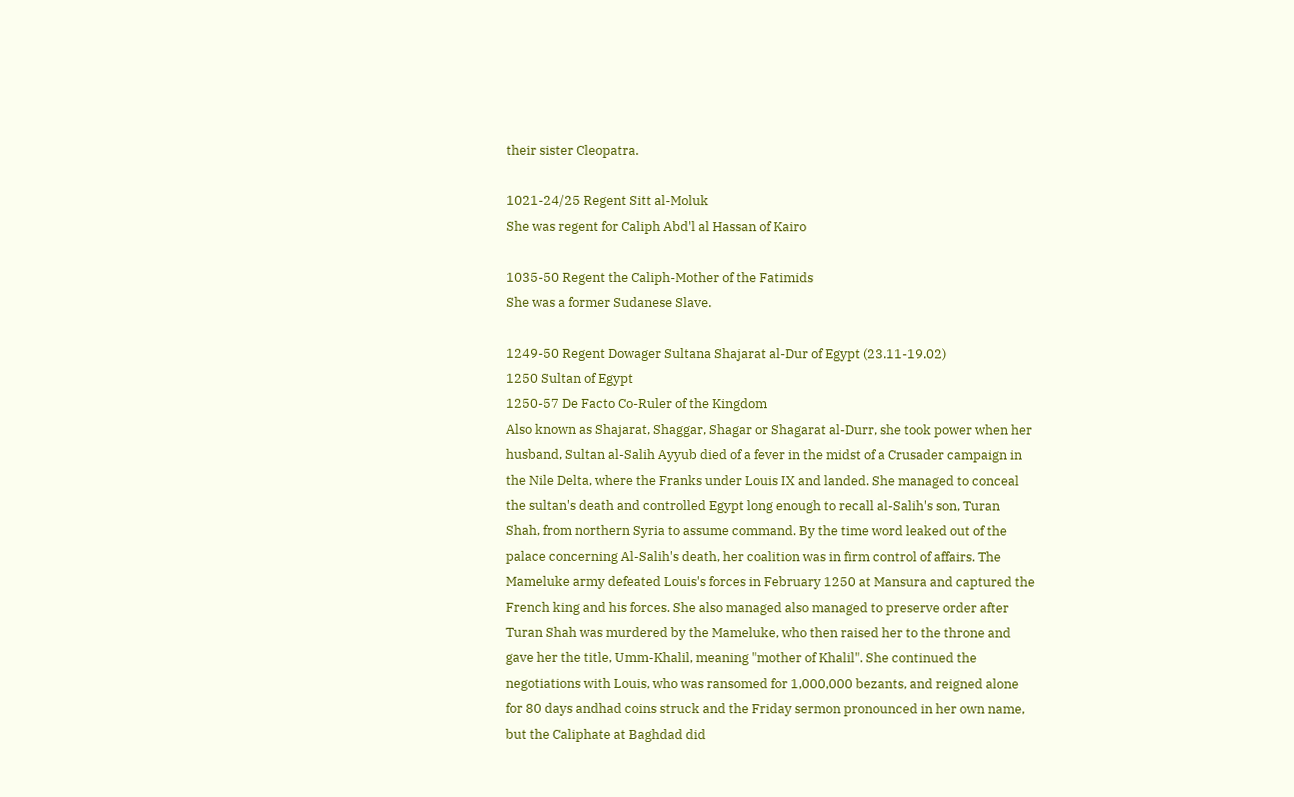their sister Cleopatra.

1021-24/25 Regent Sitt al-Moluk
She was regent for Caliph Abd'l al Hassan of Kairo

1035-50 Regent the Caliph-Mother of the Fatimids
She was a former Sudanese Slave.

1249-50 Regent Dowager Sultana Shajarat al-Dur of Egypt (23.11-19.02)
1250 Sultan of Egypt
1250-57 De Facto Co-Ruler of the Kingdom
Also known as Shajarat, Shaggar, Shagar or Shagarat al-Durr, she took power when her husband, Sultan al-Salih Ayyub died of a fever in the midst of a Crusader campaign in the Nile Delta, where the Franks under Louis IX and landed. She managed to conceal the sultan's death and controlled Egypt long enough to recall al-Salih's son, Turan Shah, from northern Syria to assume command. By the time word leaked out of the palace concerning Al-Salih's death, her coalition was in firm control of affairs. The Mameluke army defeated Louis's forces in February 1250 at Mansura and captured the French king and his forces. She also managed also managed to preserve order after Turan Shah was murdered by the Mameluke, who then raised her to the throne and gave her the title, Umm-Khalil, meaning "mother of Khalil". She continued the negotiations with Louis, who was ransomed for 1,000,000 bezants, and reigned alone for 80 days andhad coins struck and the Friday sermon pronounced in her own name, but the Caliphate at Baghdad did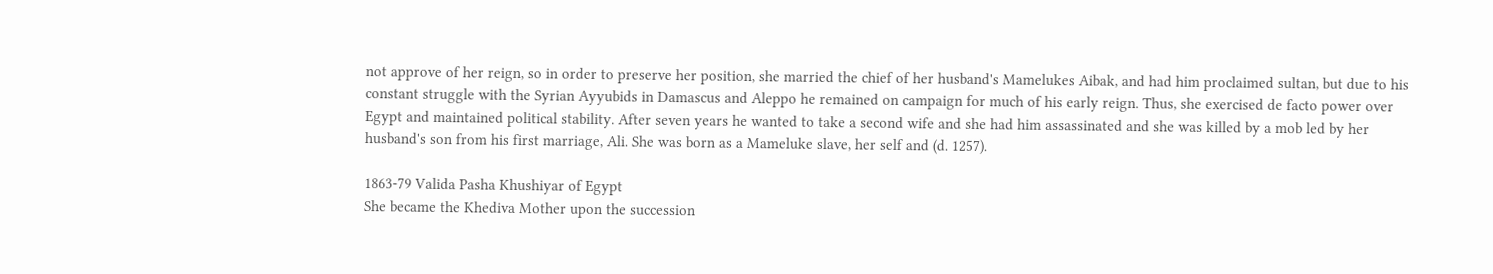not approve of her reign, so in order to preserve her position, she married the chief of her husband's Mamelukes Aibak, and had him proclaimed sultan, but due to his constant struggle with the Syrian Ayyubids in Damascus and Aleppo he remained on campaign for much of his early reign. Thus, she exercised de facto power over Egypt and maintained political stability. After seven years he wanted to take a second wife and she had him assassinated and she was killed by a mob led by her husband's son from his first marriage, Ali. She was born as a Mameluke slave, her self and (d. 1257).

1863-79 Valida Pasha Khushiyar of Egypt
She became the Khediva Mother upon the succession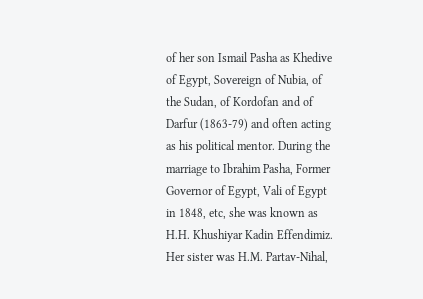of her son Ismail Pasha as Khedive of Egypt, Sovereign of Nubia, of the Sudan, of Kordofan and of Darfur (1863-79) and often acting as his political mentor. During the marriage to Ibrahim Pasha, Former Governor of Egypt, Vali of Egypt in 1848, etc, she was known as H.H. Khushiyar Kadin Effendimiz. Her sister was H.M. Partav-Nihal,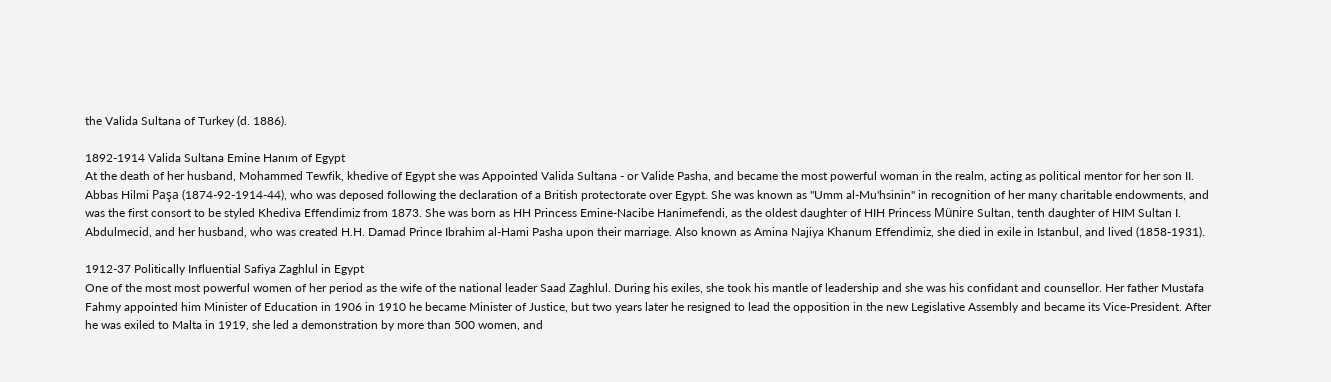the Valida Sultana of Turkey (d. 1886).

1892-1914 Valida Sultana Emine Hanım of Egypt
At the death of her husband, Mohammed Tewfik, khedive of Egypt she was Appointed Valida Sultana - or Valide Pasha, and became the most powerful woman in the realm, acting as political mentor for her son II. Abbas Hilmi Paşa (1874-92-1914-44), who was deposed following the declaration of a British protectorate over Egypt. She was known as "Umm al-Mu'hsinin" in recognition of her many charitable endowments, and was the first consort to be styled Khediva Effendimiz from 1873. She was born as HH Princess Emine-Nacibe Hanimefendi, as the oldest daughter of HIH Princess Münire Sultan, tenth daughter of HIM Sultan I. Abdulmecid, and her husband, who was created H.H. Damad Prince Ibrahim al-Hami Pasha upon their marriage. Also known as Amina Najiya Khanum Effendimiz, she died in exile in Istanbul, and lived (1858-1931).

1912-37 Politically Influential Safiya Zaghlul in Egypt
One of the most most powerful women of her period as the wife of the national leader Saad Zaghlul. During his exiles, she took his mantle of leadership and she was his confidant and counsellor. Her father Mustafa Fahmy appointed him Minister of Education in 1906 in 1910 he became Minister of Justice, but two years later he resigned to lead the opposition in the new Legislative Assembly and became its Vice-President. After he was exiled to Malta in 1919, she led a demonstration by more than 500 women, and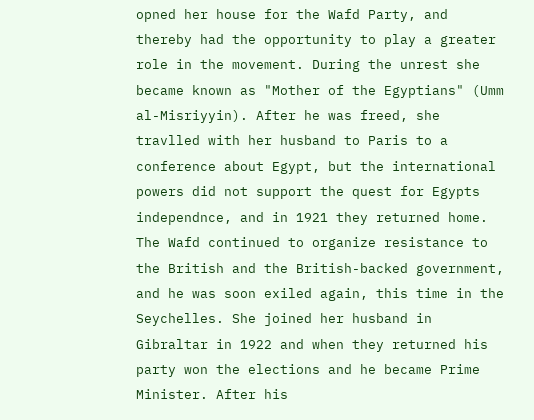opned her house for the Wafd Party, and thereby had the opportunity to play a greater role in the movement. During the unrest she became known as "Mother of the Egyptians" (Umm al-Misriyyin). After he was freed, she travlled with her husband to Paris to a conference about Egypt, but the international powers did not support the quest for Egypts independnce, and in 1921 they returned home. The Wafd continued to organize resistance to the British and the British-backed government, and he was soon exiled again, this time in the Seychelles. She joined her husband in Gibraltar in 1922 and when they returned his party won the elections and he became Prime Minister. After his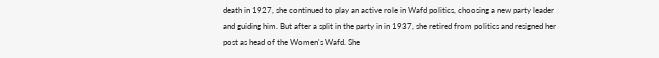death in 1927, she continued to play an active role in Wafd politics, choosing a new party leader and guiding him. But after a split in the party in in 1937, she retired from politics and resigned her post as head of the Women's Wafd. She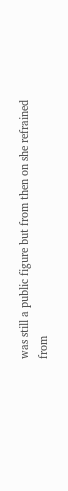was still a public figure but from then on she refrained from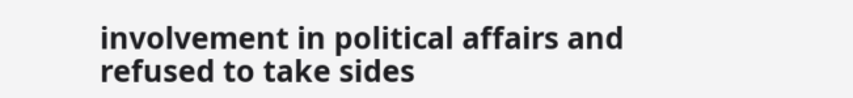involvement in political affairs and refused to take sides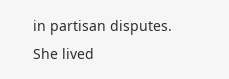in partisan disputes. She lived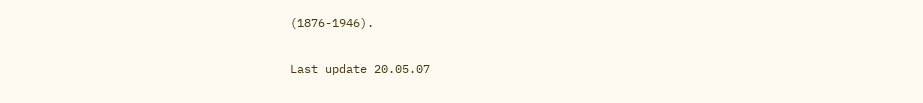(1876-1946).


Last update 20.05.07